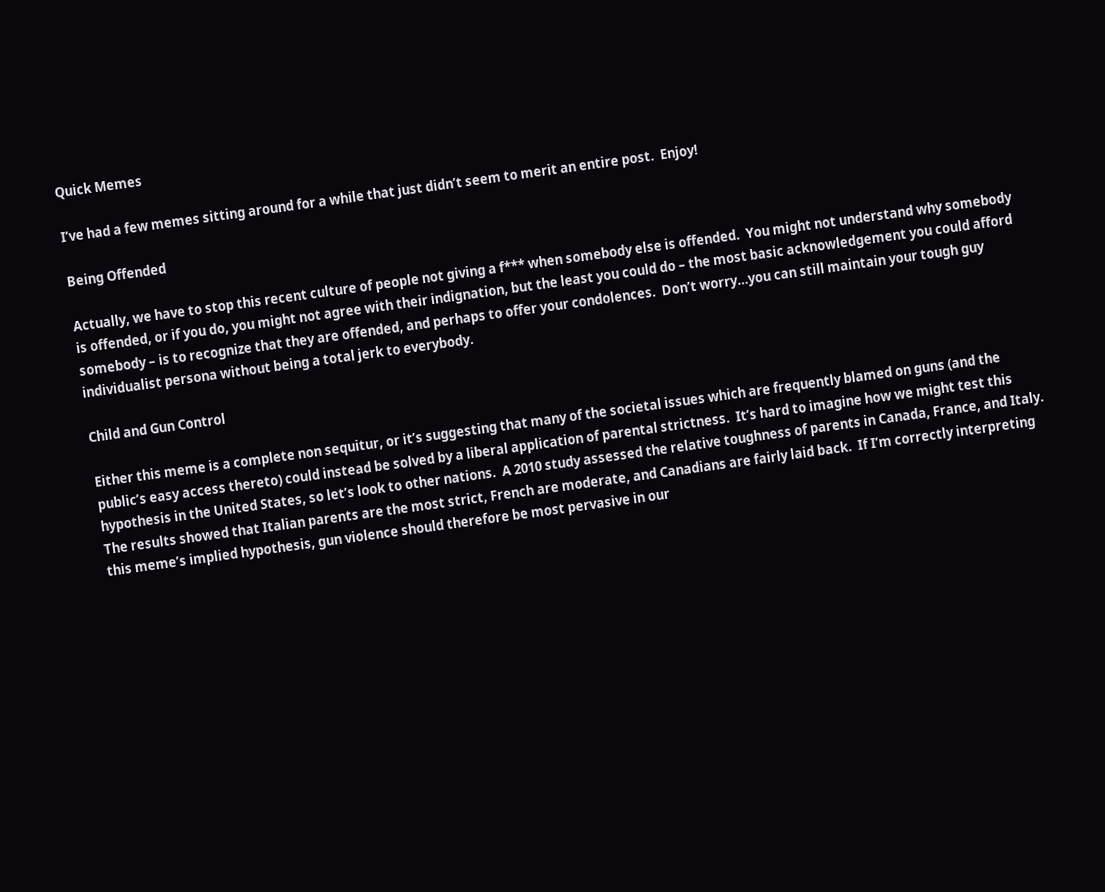Quick Memes

I’ve had a few memes sitting around for a while that just didn’t seem to merit an entire post.  Enjoy!

Being Offended

Actually, we have to stop this recent culture of people not giving a f*** when somebody else is offended.  You might not understand why somebody is offended, or if you do, you might not agree with their indignation, but the least you could do – the most basic acknowledgement you could afford somebody – is to recognize that they are offended, and perhaps to offer your condolences.  Don’t worry…you can still maintain your tough guy individualist persona without being a total jerk to everybody.

Child and Gun Control

Either this meme is a complete non sequitur, or it’s suggesting that many of the societal issues which are frequently blamed on guns (and the public’s easy access thereto) could instead be solved by a liberal application of parental strictness.  It’s hard to imagine how we might test this hypothesis in the United States, so let’s look to other nations.  A 2010 study assessed the relative toughness of parents in Canada, France, and Italy.  The results showed that Italian parents are the most strict, French are moderate, and Canadians are fairly laid back.  If I’m correctly interpreting this meme’s implied hypothesis, gun violence should therefore be most pervasive in our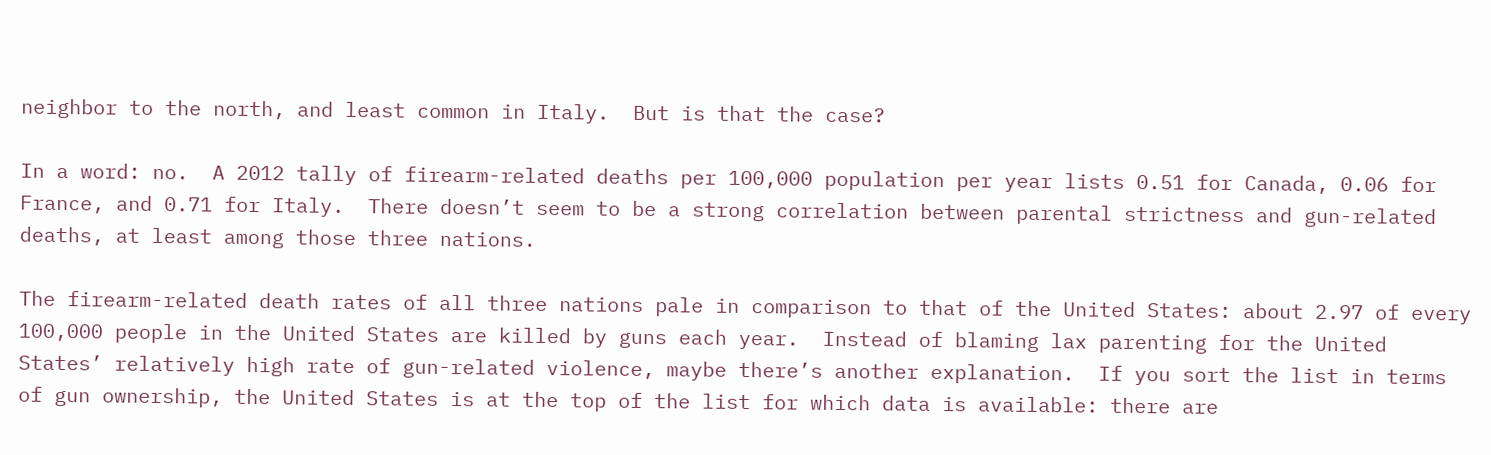neighbor to the north, and least common in Italy.  But is that the case?

In a word: no.  A 2012 tally of firearm-related deaths per 100,000 population per year lists 0.51 for Canada, 0.06 for France, and 0.71 for Italy.  There doesn’t seem to be a strong correlation between parental strictness and gun-related deaths, at least among those three nations.

The firearm-related death rates of all three nations pale in comparison to that of the United States: about 2.97 of every 100,000 people in the United States are killed by guns each year.  Instead of blaming lax parenting for the United States’ relatively high rate of gun-related violence, maybe there’s another explanation.  If you sort the list in terms of gun ownership, the United States is at the top of the list for which data is available: there are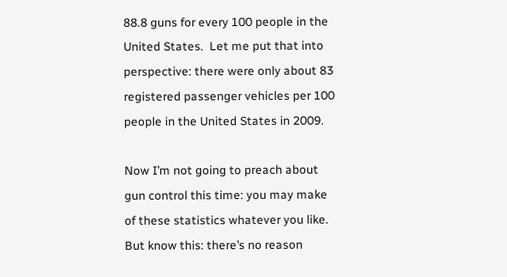88.8 guns for every 100 people in the United States.  Let me put that into perspective: there were only about 83 registered passenger vehicles per 100 people in the United States in 2009.

Now I’m not going to preach about gun control this time: you may make of these statistics whatever you like.  But know this: there’s no reason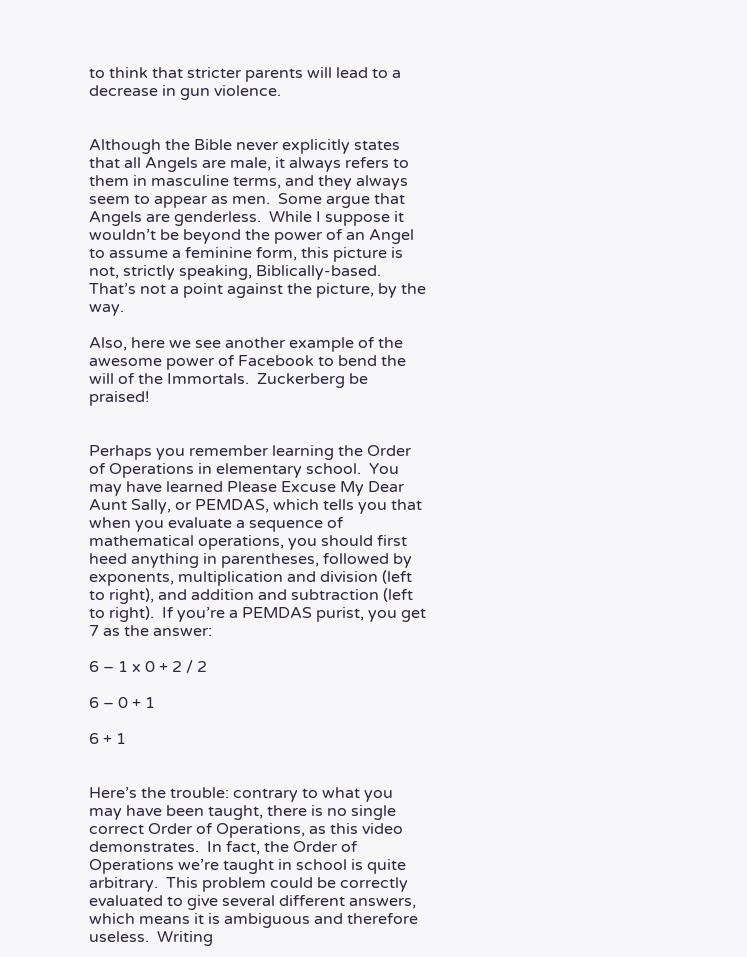to think that stricter parents will lead to a decrease in gun violence.


Although the Bible never explicitly states that all Angels are male, it always refers to them in masculine terms, and they always seem to appear as men.  Some argue that Angels are genderless.  While I suppose it wouldn’t be beyond the power of an Angel to assume a feminine form, this picture is not, strictly speaking, Biblically-based.  That’s not a point against the picture, by the way.

Also, here we see another example of the awesome power of Facebook to bend the will of the Immortals.  Zuckerberg be praised!


Perhaps you remember learning the Order of Operations in elementary school.  You may have learned Please Excuse My Dear Aunt Sally, or PEMDAS, which tells you that when you evaluate a sequence of mathematical operations, you should first heed anything in parentheses, followed by exponents, multiplication and division (left to right), and addition and subtraction (left to right).  If you’re a PEMDAS purist, you get 7 as the answer:

6 – 1 x 0 + 2 / 2

6 – 0 + 1

6 + 1


Here’s the trouble: contrary to what you may have been taught, there is no single correct Order of Operations, as this video demonstrates.  In fact, the Order of Operations we’re taught in school is quite arbitrary.  This problem could be correctly evaluated to give several different answers, which means it is ambiguous and therefore useless.  Writing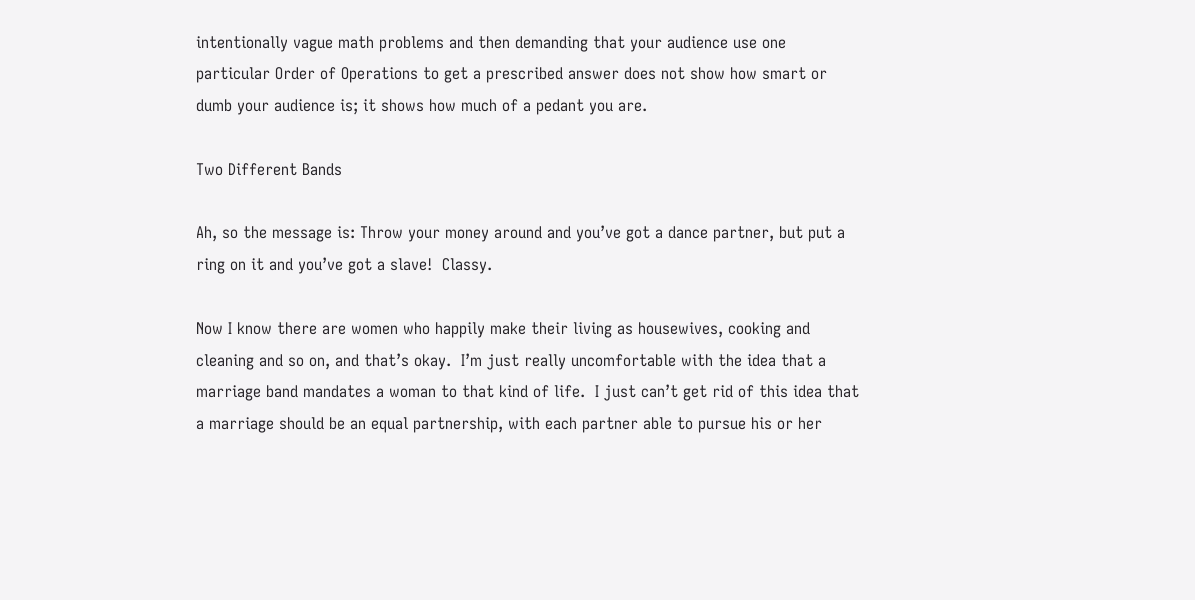intentionally vague math problems and then demanding that your audience use one particular Order of Operations to get a prescribed answer does not show how smart or dumb your audience is; it shows how much of a pedant you are.

Two Different Bands

Ah, so the message is: Throw your money around and you’ve got a dance partner, but put a ring on it and you’ve got a slave!  Classy.

Now I know there are women who happily make their living as housewives, cooking and cleaning and so on, and that’s okay.  I’m just really uncomfortable with the idea that a marriage band mandates a woman to that kind of life.  I just can’t get rid of this idea that a marriage should be an equal partnership, with each partner able to pursue his or her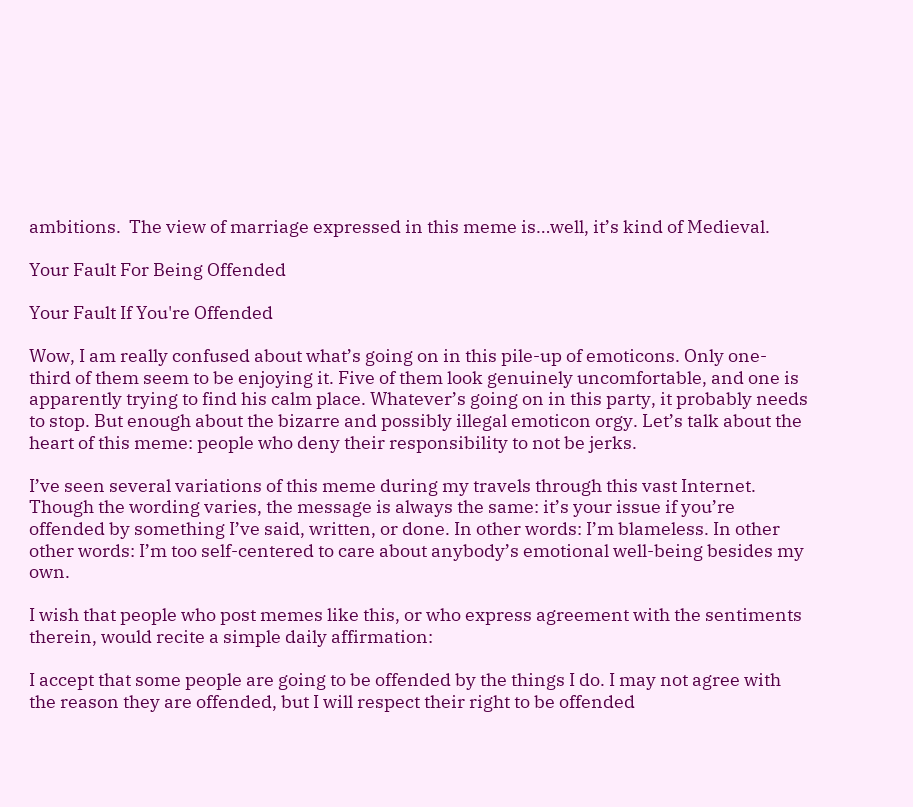ambitions.  The view of marriage expressed in this meme is…well, it’s kind of Medieval.

Your Fault For Being Offended

Your Fault If You're Offended

Wow, I am really confused about what’s going on in this pile-up of emoticons. Only one-third of them seem to be enjoying it. Five of them look genuinely uncomfortable, and one is apparently trying to find his calm place. Whatever’s going on in this party, it probably needs to stop. But enough about the bizarre and possibly illegal emoticon orgy. Let’s talk about the heart of this meme: people who deny their responsibility to not be jerks.

I’ve seen several variations of this meme during my travels through this vast Internet. Though the wording varies, the message is always the same: it’s your issue if you’re offended by something I’ve said, written, or done. In other words: I’m blameless. In other other words: I’m too self-centered to care about anybody’s emotional well-being besides my own.

I wish that people who post memes like this, or who express agreement with the sentiments therein, would recite a simple daily affirmation:

I accept that some people are going to be offended by the things I do. I may not agree with the reason they are offended, but I will respect their right to be offended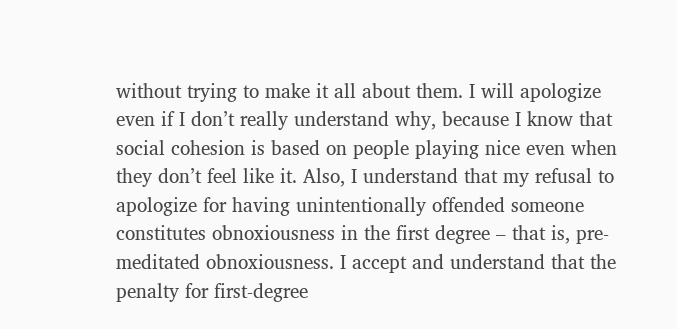without trying to make it all about them. I will apologize even if I don’t really understand why, because I know that social cohesion is based on people playing nice even when they don’t feel like it. Also, I understand that my refusal to apologize for having unintentionally offended someone constitutes obnoxiousness in the first degree – that is, pre-meditated obnoxiousness. I accept and understand that the penalty for first-degree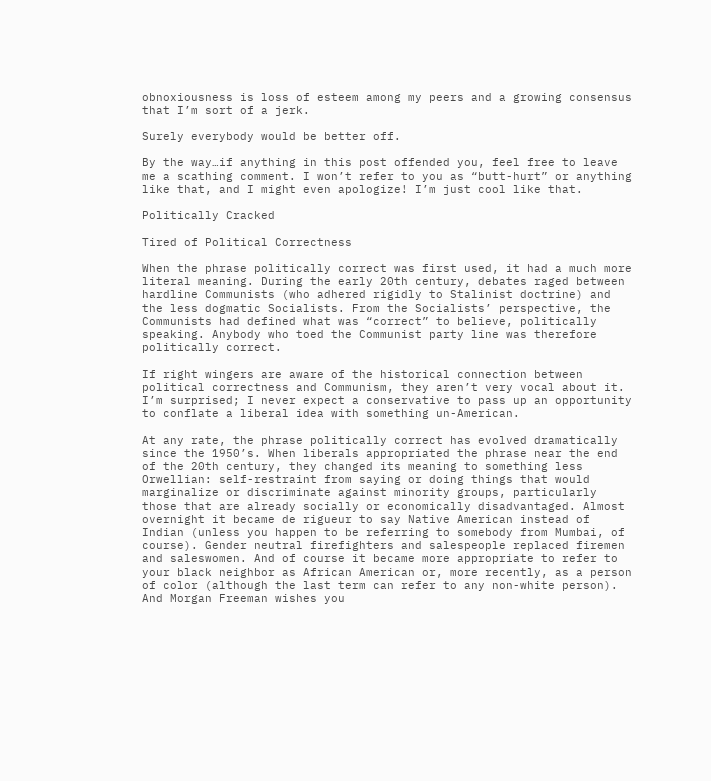obnoxiousness is loss of esteem among my peers and a growing consensus that I’m sort of a jerk.

Surely everybody would be better off.

By the way…if anything in this post offended you, feel free to leave me a scathing comment. I won’t refer to you as “butt-hurt” or anything like that, and I might even apologize! I’m just cool like that.

Politically Cracked

Tired of Political Correctness

When the phrase politically correct was first used, it had a much more literal meaning. During the early 20th century, debates raged between hardline Communists (who adhered rigidly to Stalinist doctrine) and the less dogmatic Socialists. From the Socialists’ perspective, the Communists had defined what was “correct” to believe, politically speaking. Anybody who toed the Communist party line was therefore politically correct.

If right wingers are aware of the historical connection between political correctness and Communism, they aren’t very vocal about it. I’m surprised; I never expect a conservative to pass up an opportunity to conflate a liberal idea with something un-American.

At any rate, the phrase politically correct has evolved dramatically since the 1950’s. When liberals appropriated the phrase near the end of the 20th century, they changed its meaning to something less Orwellian: self-restraint from saying or doing things that would marginalize or discriminate against minority groups, particularly those that are already socially or economically disadvantaged. Almost overnight it became de rigueur to say Native American instead of Indian (unless you happen to be referring to somebody from Mumbai, of course). Gender neutral firefighters and salespeople replaced firemen and saleswomen. And of course it became more appropriate to refer to your black neighbor as African American or, more recently, as a person of color (although the last term can refer to any non-white person). And Morgan Freeman wishes you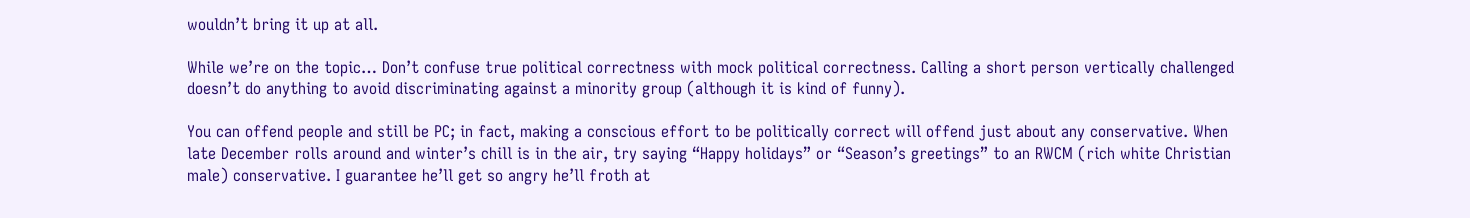wouldn’t bring it up at all.

While we’re on the topic… Don’t confuse true political correctness with mock political correctness. Calling a short person vertically challenged doesn’t do anything to avoid discriminating against a minority group (although it is kind of funny).

You can offend people and still be PC; in fact, making a conscious effort to be politically correct will offend just about any conservative. When late December rolls around and winter’s chill is in the air, try saying “Happy holidays” or “Season’s greetings” to an RWCM (rich white Christian male) conservative. I guarantee he’ll get so angry he’ll froth at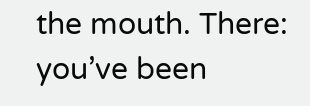the mouth. There: you’ve been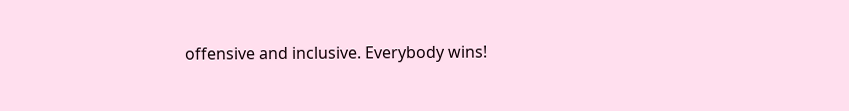offensive and inclusive. Everybody wins!